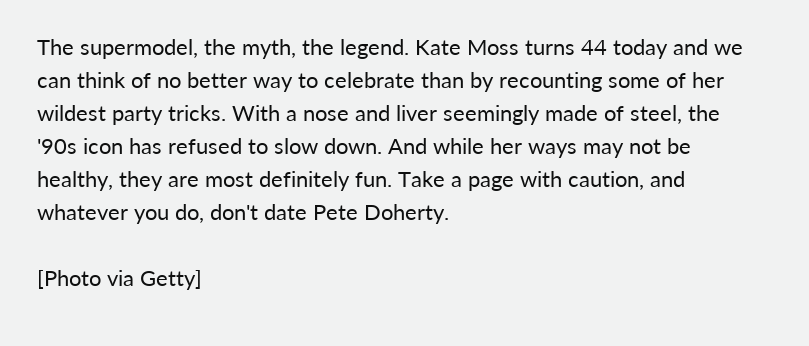The supermodel, the myth, the legend. Kate Moss turns 44 today and we can think of no better way to celebrate than by recounting some of her wildest party tricks. With a nose and liver seemingly made of steel, the '90s icon has refused to slow down. And while her ways may not be healthy, they are most definitely fun. Take a page with caution, and whatever you do, don't date Pete Doherty.

[Photo via Getty]